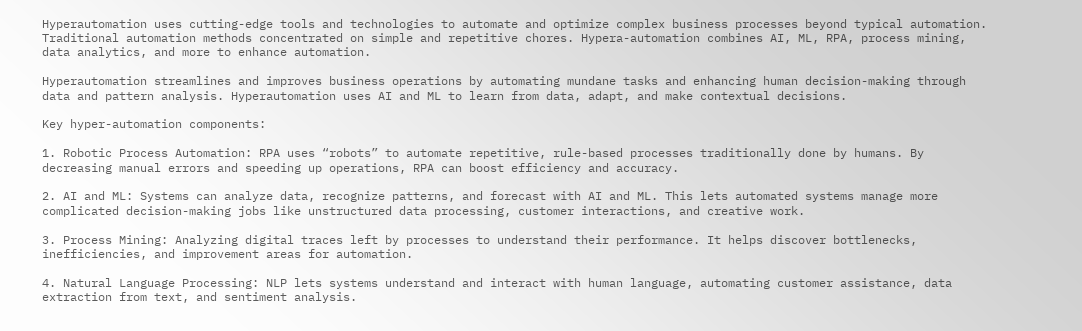Hyperautomation uses cutting-edge tools and technologies to automate and optimize complex business processes beyond typical automation. Traditional automation methods concentrated on simple and repetitive chores. Hypera-automation combines AI, ML, RPA, process mining, data analytics, and more to enhance automation.

Hyperautomation streamlines and improves business operations by automating mundane tasks and enhancing human decision-making through data and pattern analysis. Hyperautomation uses AI and ML to learn from data, adapt, and make contextual decisions.

Key hyper-automation components:

1. Robotic Process Automation: RPA uses “robots” to automate repetitive, rule-based processes traditionally done by humans. By decreasing manual errors and speeding up operations, RPA can boost efficiency and accuracy.

2. AI and ML: Systems can analyze data, recognize patterns, and forecast with AI and ML. This lets automated systems manage more complicated decision-making jobs like unstructured data processing, customer interactions, and creative work.

3. Process Mining: Analyzing digital traces left by processes to understand their performance. It helps discover bottlenecks, inefficiencies, and improvement areas for automation.

4. Natural Language Processing: NLP lets systems understand and interact with human language, automating customer assistance, data extraction from text, and sentiment analysis.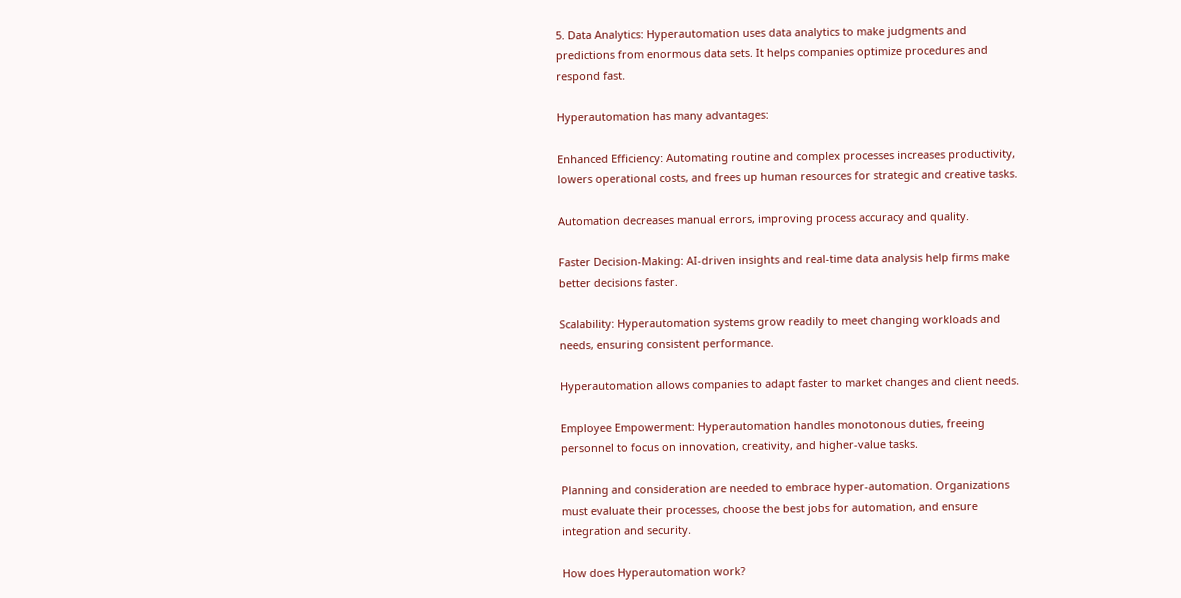5. Data Analytics: Hyperautomation uses data analytics to make judgments and predictions from enormous data sets. It helps companies optimize procedures and respond fast.

Hyperautomation has many advantages:

Enhanced Efficiency: Automating routine and complex processes increases productivity, lowers operational costs, and frees up human resources for strategic and creative tasks.

Automation decreases manual errors, improving process accuracy and quality.

Faster Decision-Making: AI-driven insights and real-time data analysis help firms make better decisions faster.

Scalability: Hyperautomation systems grow readily to meet changing workloads and needs, ensuring consistent performance.

Hyperautomation allows companies to adapt faster to market changes and client needs.

Employee Empowerment: Hyperautomation handles monotonous duties, freeing personnel to focus on innovation, creativity, and higher-value tasks.

Planning and consideration are needed to embrace hyper-automation. Organizations must evaluate their processes, choose the best jobs for automation, and ensure integration and security.

How does Hyperautomation work?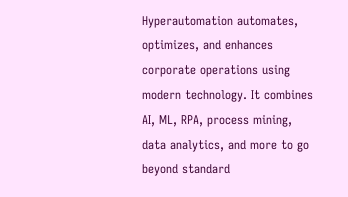Hyperautomation automates, optimizes, and enhances corporate operations using modern technology. It combines AI, ML, RPA, process mining, data analytics, and more to go beyond standard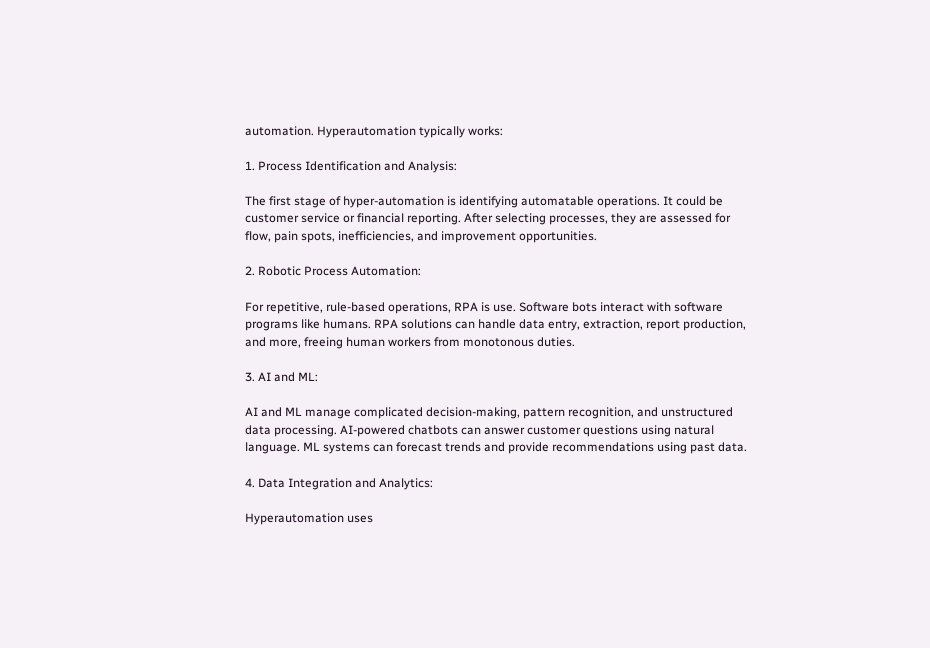automation. Hyperautomation typically works:

1. Process Identification and Analysis:

The first stage of hyper-automation is identifying automatable operations. It could be customer service or financial reporting. After selecting processes, they are assessed for flow, pain spots, inefficiencies, and improvement opportunities.

2. Robotic Process Automation:

For repetitive, rule-based operations, RPA is use. Software bots interact with software programs like humans. RPA solutions can handle data entry, extraction, report production, and more, freeing human workers from monotonous duties.

3. AI and ML:

AI and ML manage complicated decision-making, pattern recognition, and unstructured data processing. AI-powered chatbots can answer customer questions using natural language. ML systems can forecast trends and provide recommendations using past data.

4. Data Integration and Analytics:

Hyperautomation uses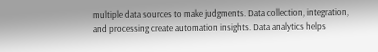multiple data sources to make judgments. Data collection, integration, and processing create automation insights. Data analytics helps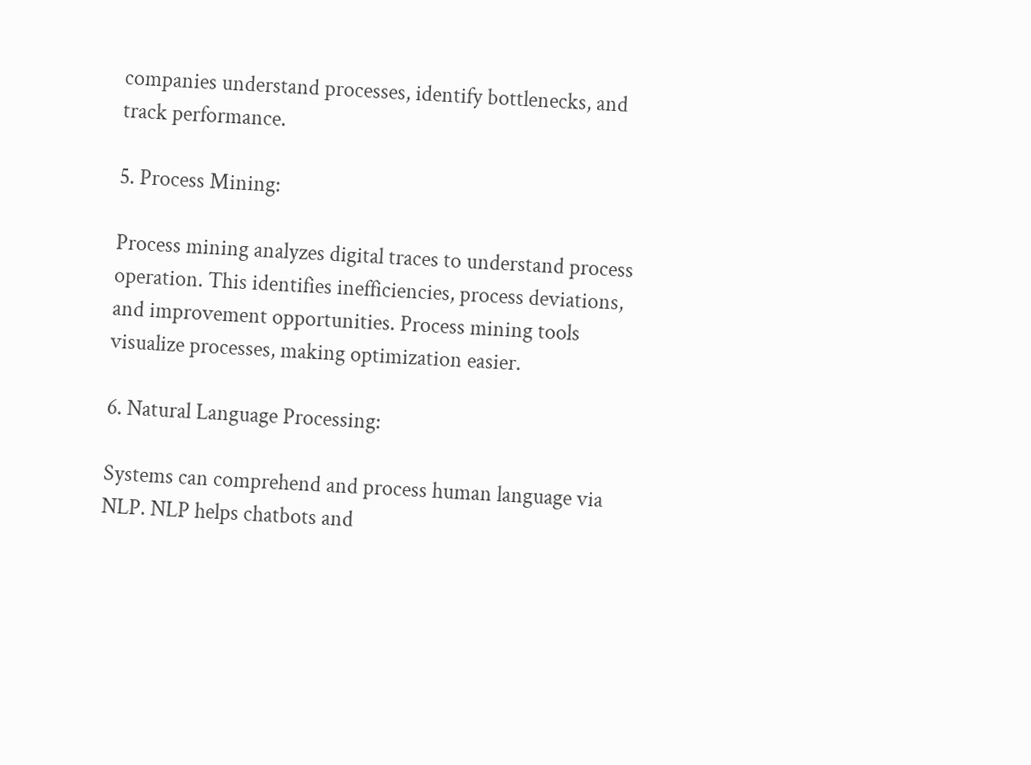companies understand processes, identify bottlenecks, and track performance.

5. Process Mining:

Process mining analyzes digital traces to understand process operation. This identifies inefficiencies, process deviations, and improvement opportunities. Process mining tools visualize processes, making optimization easier.

6. Natural Language Processing:

Systems can comprehend and process human language via NLP. NLP helps chatbots and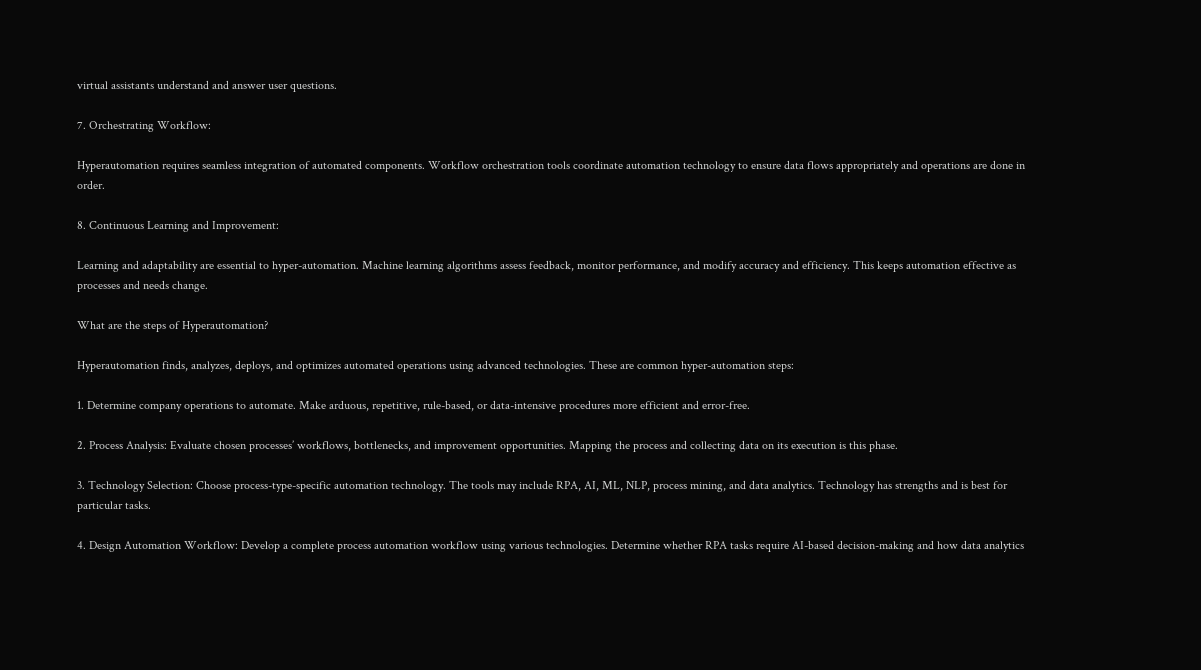virtual assistants understand and answer user questions.

7. Orchestrating Workflow:

Hyperautomation requires seamless integration of automated components. Workflow orchestration tools coordinate automation technology to ensure data flows appropriately and operations are done in order.

8. Continuous Learning and Improvement:

Learning and adaptability are essential to hyper-automation. Machine learning algorithms assess feedback, monitor performance, and modify accuracy and efficiency. This keeps automation effective as processes and needs change.

What are the steps of Hyperautomation?

Hyperautomation finds, analyzes, deploys, and optimizes automated operations using advanced technologies. These are common hyper-automation steps:

1. Determine company operations to automate. Make arduous, repetitive, rule-based, or data-intensive procedures more efficient and error-free.

2. Process Analysis: Evaluate chosen processes’ workflows, bottlenecks, and improvement opportunities. Mapping the process and collecting data on its execution is this phase.

3. Technology Selection: Choose process-type-specific automation technology. The tools may include RPA, AI, ML, NLP, process mining, and data analytics. Technology has strengths and is best for particular tasks.

4. Design Automation Workflow: Develop a complete process automation workflow using various technologies. Determine whether RPA tasks require AI-based decision-making and how data analytics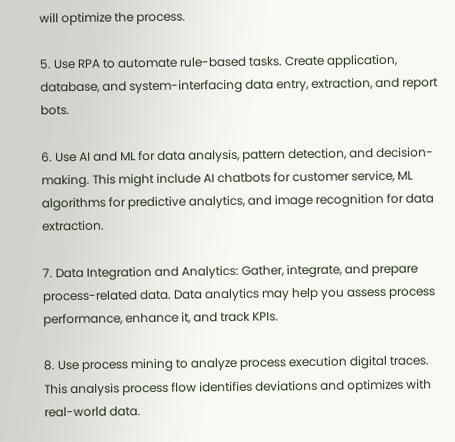will optimize the process.

5. Use RPA to automate rule-based tasks. Create application, database, and system-interfacing data entry, extraction, and report bots.

6. Use AI and ML for data analysis, pattern detection, and decision-making. This might include AI chatbots for customer service, ML algorithms for predictive analytics, and image recognition for data extraction.

7. Data Integration and Analytics: Gather, integrate, and prepare process-related data. Data analytics may help you assess process performance, enhance it, and track KPIs.

8. Use process mining to analyze process execution digital traces. This analysis process flow identifies deviations and optimizes with real-world data.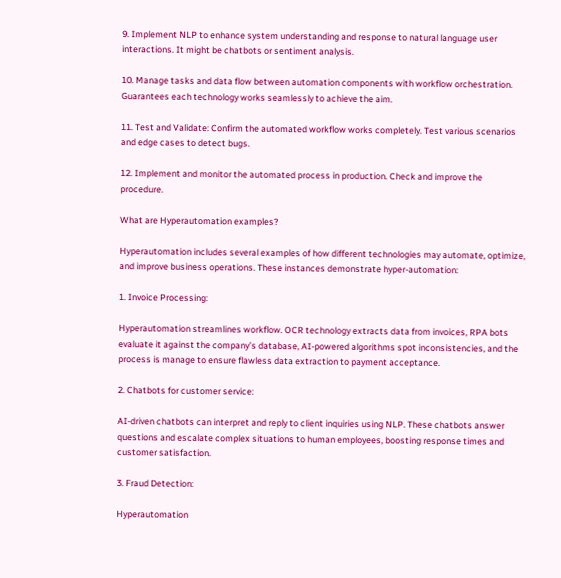9. Implement NLP to enhance system understanding and response to natural language user interactions. It might be chatbots or sentiment analysis.

10. Manage tasks and data flow between automation components with workflow orchestration. Guarantees each technology works seamlessly to achieve the aim.

11. Test and Validate: Confirm the automated workflow works completely. Test various scenarios and edge cases to detect bugs.

12. Implement and monitor the automated process in production. Check and improve the procedure.

What are Hyperautomation examples?

Hyperautomation includes several examples of how different technologies may automate, optimize, and improve business operations. These instances demonstrate hyper-automation:

1. Invoice Processing:

Hyperautomation streamlines workflow. OCR technology extracts data from invoices, RPA bots evaluate it against the company’s database, AI-powered algorithms spot inconsistencies, and the process is manage to ensure flawless data extraction to payment acceptance.

2. Chatbots for customer service:

AI-driven chatbots can interpret and reply to client inquiries using NLP. These chatbots answer questions and escalate complex situations to human employees, boosting response times and customer satisfaction.

3. Fraud Detection:

Hyperautomation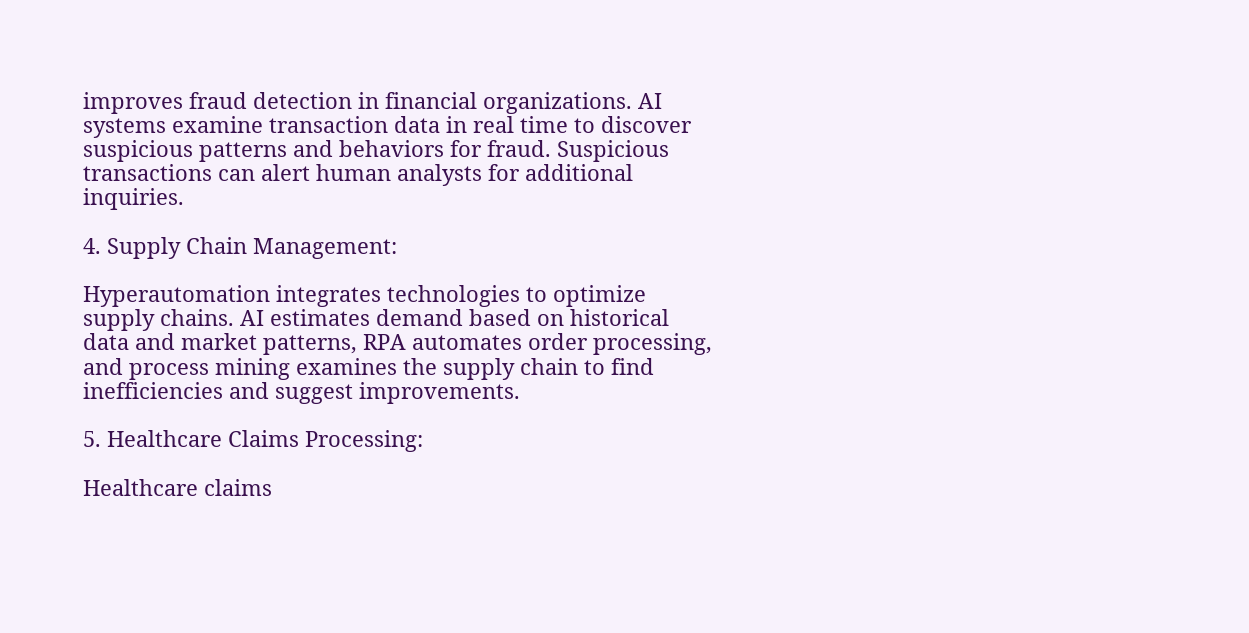improves fraud detection in financial organizations. AI systems examine transaction data in real time to discover suspicious patterns and behaviors for fraud. Suspicious transactions can alert human analysts for additional inquiries.

4. Supply Chain Management:

Hyperautomation integrates technologies to optimize supply chains. AI estimates demand based on historical data and market patterns, RPA automates order processing, and process mining examines the supply chain to find inefficiencies and suggest improvements.

5. Healthcare Claims Processing:

Healthcare claims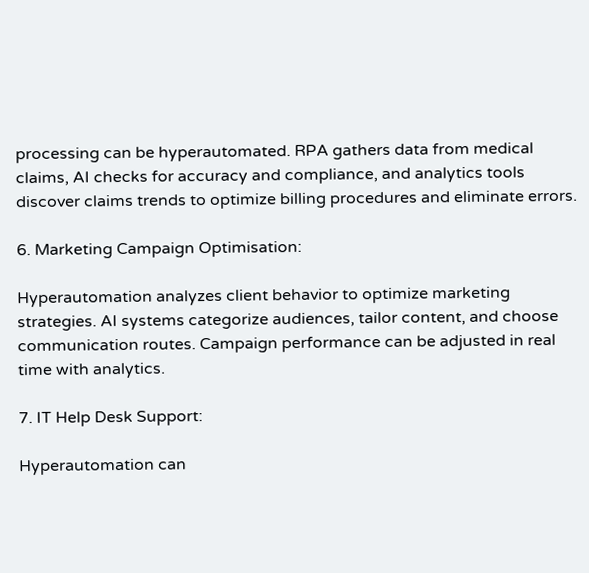processing can be hyperautomated. RPA gathers data from medical claims, AI checks for accuracy and compliance, and analytics tools discover claims trends to optimize billing procedures and eliminate errors.

6. Marketing Campaign Optimisation:

Hyperautomation analyzes client behavior to optimize marketing strategies. AI systems categorize audiences, tailor content, and choose communication routes. Campaign performance can be adjusted in real time with analytics.

7. IT Help Desk Support:

Hyperautomation can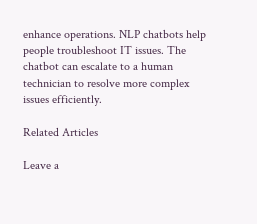enhance operations. NLP chatbots help people troubleshoot IT issues. The chatbot can escalate to a human technician to resolve more complex issues efficiently.

Related Articles

Leave a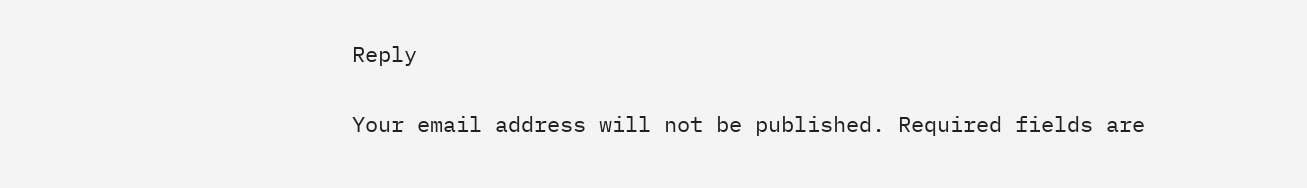Reply

Your email address will not be published. Required fields are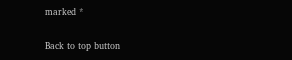marked *

Back to top button